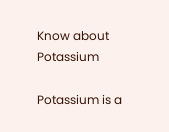Know about Potassium

Potassium is a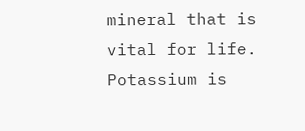mineral that is vital for life. Potassium is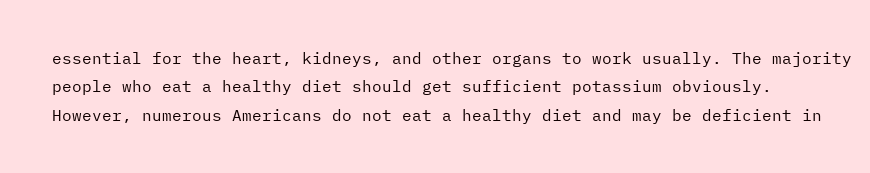essential for the heart, kidneys, and other organs to work usually. The majority people who eat a healthy diet should get sufficient potassium obviously. However, numerous Americans do not eat a healthy diet and may be deficient in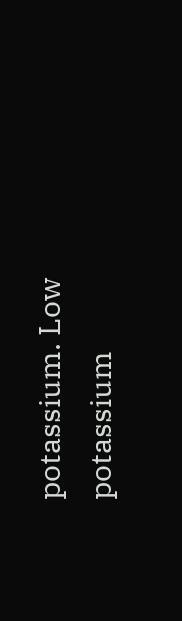potassium. Low potassium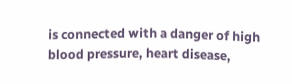is connected with a danger of high blood pressure, heart disease,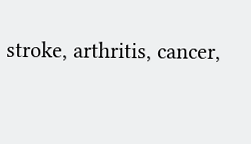stroke, arthritis, cancer,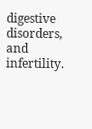digestive disorders, and infertility.